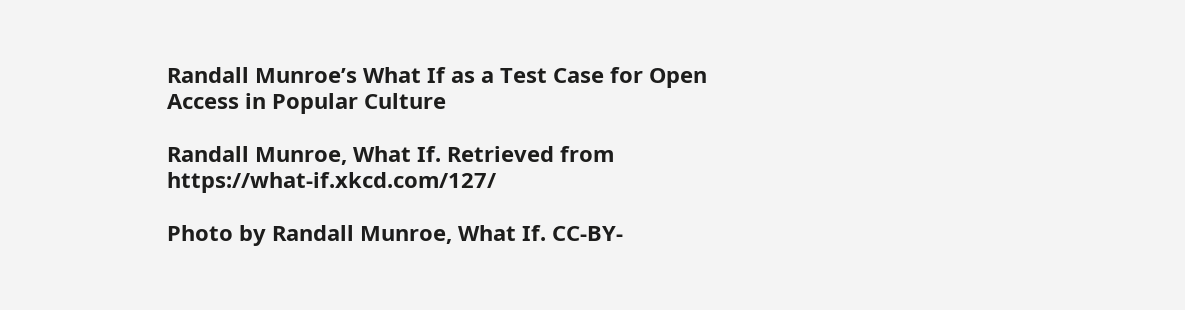Randall Munroe’s What If as a Test Case for Open Access in Popular Culture

Randall Munroe, What If. Retrieved from https://what-if.xkcd.com/127/

Photo by Randall Munroe, What If. CC-BY-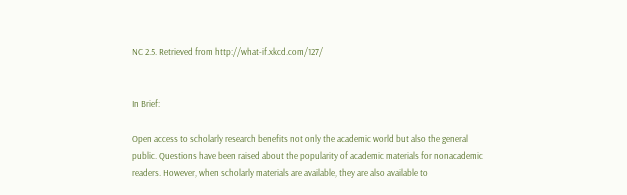NC 2.5. Retrieved from http://what-if.xkcd.com/127/


In Brief:

Open access to scholarly research benefits not only the academic world but also the general public. Questions have been raised about the popularity of academic materials for nonacademic readers. However, when scholarly materials are available, they are also available to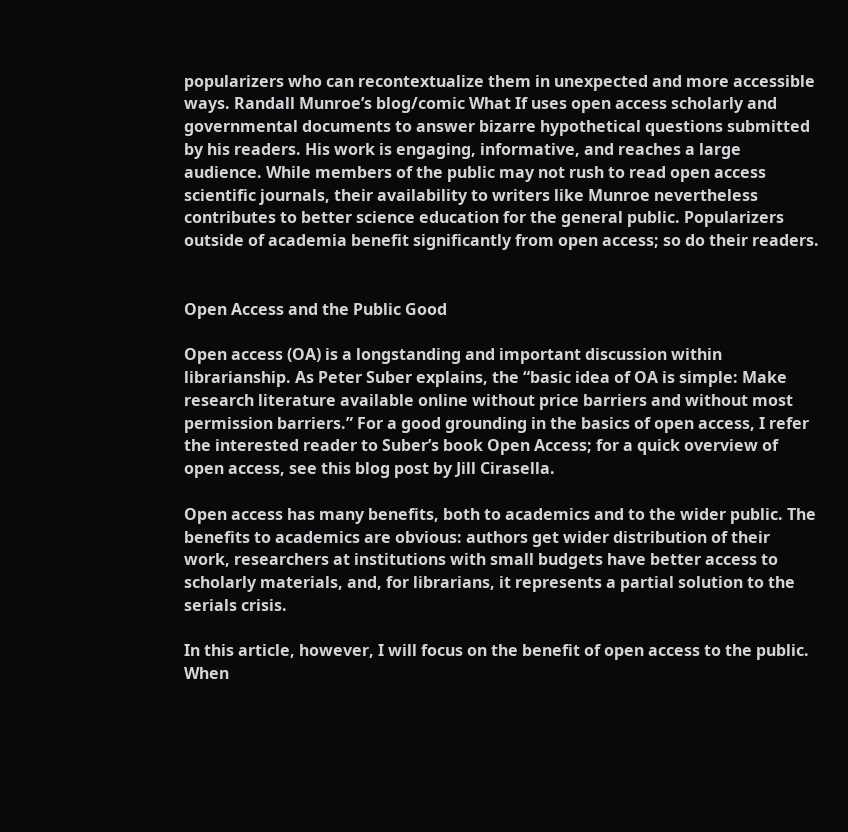popularizers who can recontextualize them in unexpected and more accessible ways. Randall Munroe’s blog/comic What If uses open access scholarly and governmental documents to answer bizarre hypothetical questions submitted by his readers. His work is engaging, informative, and reaches a large audience. While members of the public may not rush to read open access scientific journals, their availability to writers like Munroe nevertheless contributes to better science education for the general public. Popularizers outside of academia benefit significantly from open access; so do their readers.


Open Access and the Public Good

Open access (OA) is a longstanding and important discussion within librarianship. As Peter Suber explains, the “basic idea of OA is simple: Make research literature available online without price barriers and without most permission barriers.” For a good grounding in the basics of open access, I refer the interested reader to Suber’s book Open Access; for a quick overview of open access, see this blog post by Jill Cirasella.

Open access has many benefits, both to academics and to the wider public. The benefits to academics are obvious: authors get wider distribution of their work, researchers at institutions with small budgets have better access to scholarly materials, and, for librarians, it represents a partial solution to the serials crisis.

In this article, however, I will focus on the benefit of open access to the public. When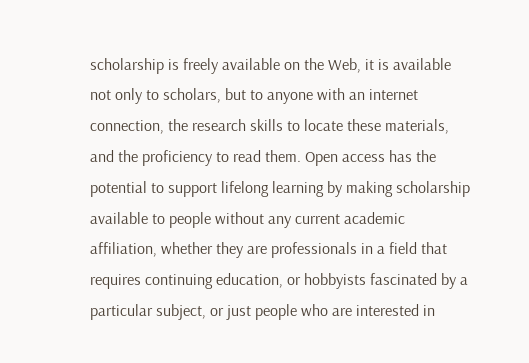scholarship is freely available on the Web, it is available not only to scholars, but to anyone with an internet connection, the research skills to locate these materials, and the proficiency to read them. Open access has the potential to support lifelong learning by making scholarship available to people without any current academic affiliation, whether they are professionals in a field that requires continuing education, or hobbyists fascinated by a particular subject, or just people who are interested in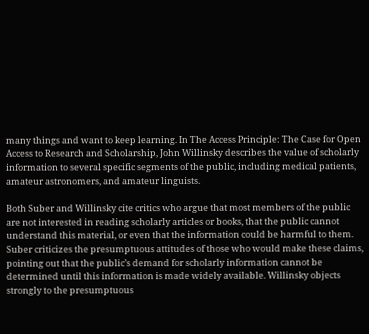many things and want to keep learning. In The Access Principle: The Case for Open Access to Research and Scholarship, John Willinsky describes the value of scholarly information to several specific segments of the public, including medical patients, amateur astronomers, and amateur linguists.

Both Suber and Willinsky cite critics who argue that most members of the public are not interested in reading scholarly articles or books, that the public cannot understand this material, or even that the information could be harmful to them. Suber criticizes the presumptuous attitudes of those who would make these claims, pointing out that the public’s demand for scholarly information cannot be determined until this information is made widely available. Willinsky objects strongly to the presumptuous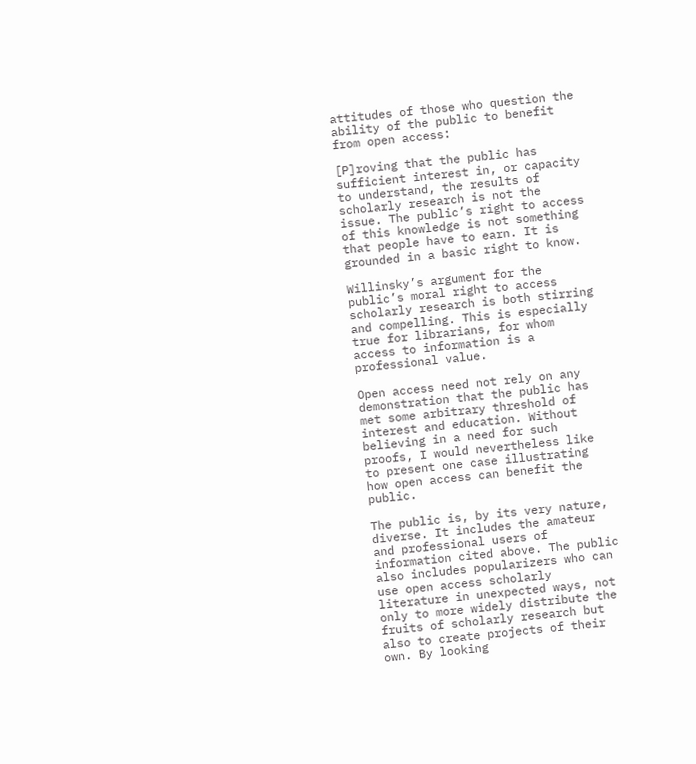attitudes of those who question the ability of the public to benefit from open access:

[P]roving that the public has sufficient interest in, or capacity to understand, the results of scholarly research is not the issue. The public’s right to access of this knowledge is not something that people have to earn. It is grounded in a basic right to know.

Willinsky’s argument for the public’s moral right to access scholarly research is both stirring and compelling. This is especially true for librarians, for whom access to information is a professional value.

Open access need not rely on any demonstration that the public has met some arbitrary threshold of interest and education. Without believing in a need for such proofs, I would nevertheless like to present one case illustrating how open access can benefit the public.

The public is, by its very nature, diverse. It includes the amateur and professional users of information cited above. The public also includes popularizers who can use open access scholarly literature in unexpected ways, not only to more widely distribute the fruits of scholarly research but also to create projects of their own. By looking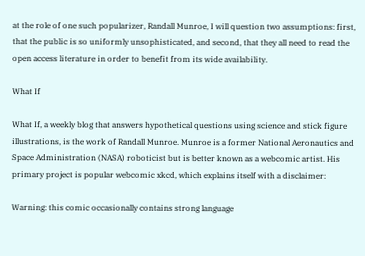at the role of one such popularizer, Randall Munroe, I will question two assumptions: first, that the public is so uniformly unsophisticated, and second, that they all need to read the open access literature in order to benefit from its wide availability.

What If

What If, a weekly blog that answers hypothetical questions using science and stick figure illustrations, is the work of Randall Munroe. Munroe is a former National Aeronautics and Space Administration (NASA) roboticist but is better known as a webcomic artist. His primary project is popular webcomic xkcd, which explains itself with a disclaimer:

Warning: this comic occasionally contains strong language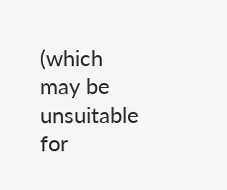(which may be unsuitable for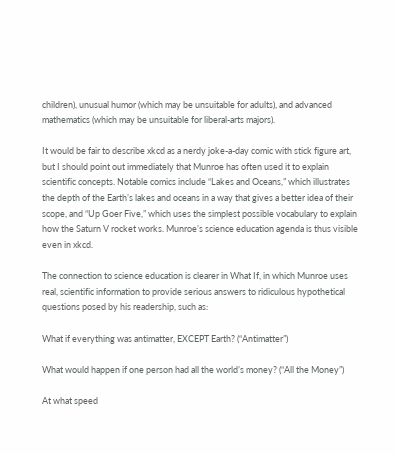children), unusual humor (which may be unsuitable for adults), and advanced mathematics (which may be unsuitable for liberal-arts majors).

It would be fair to describe xkcd as a nerdy joke-a-day comic with stick figure art, but I should point out immediately that Munroe has often used it to explain scientific concepts. Notable comics include “Lakes and Oceans,” which illustrates the depth of the Earth’s lakes and oceans in a way that gives a better idea of their scope, and “Up Goer Five,” which uses the simplest possible vocabulary to explain how the Saturn V rocket works. Munroe’s science education agenda is thus visible even in xkcd.

The connection to science education is clearer in What If, in which Munroe uses real, scientific information to provide serious answers to ridiculous hypothetical questions posed by his readership, such as:

What if everything was antimatter, EXCEPT Earth? (“Antimatter”)

What would happen if one person had all the world’s money? (“All the Money”)

At what speed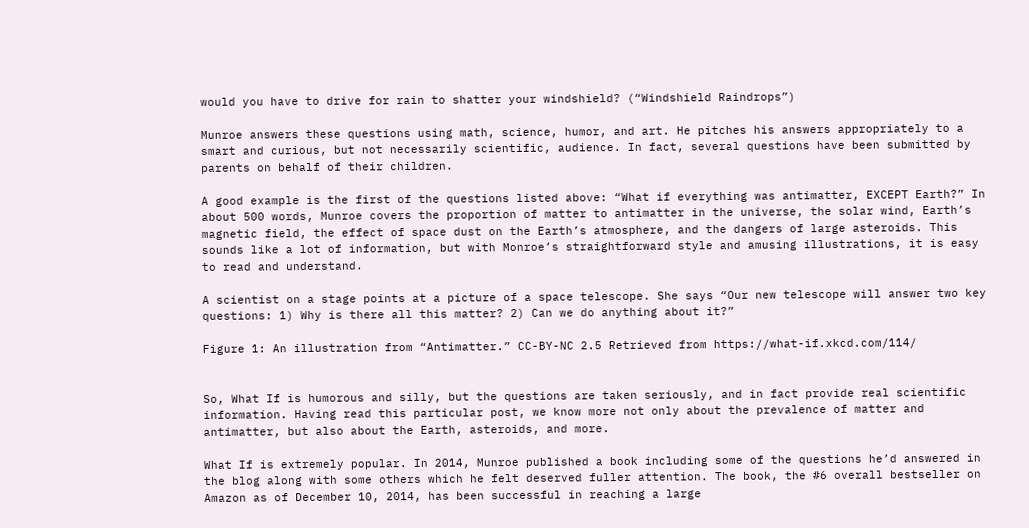would you have to drive for rain to shatter your windshield? (“Windshield Raindrops”)

Munroe answers these questions using math, science, humor, and art. He pitches his answers appropriately to a smart and curious, but not necessarily scientific, audience. In fact, several questions have been submitted by parents on behalf of their children.

A good example is the first of the questions listed above: “What if everything was antimatter, EXCEPT Earth?” In about 500 words, Munroe covers the proportion of matter to antimatter in the universe, the solar wind, Earth’s magnetic field, the effect of space dust on the Earth’s atmosphere, and the dangers of large asteroids. This sounds like a lot of information, but with Monroe’s straightforward style and amusing illustrations, it is easy to read and understand.

A scientist on a stage points at a picture of a space telescope. She says “Our new telescope will answer two key questions: 1) Why is there all this matter? 2) Can we do anything about it?”

Figure 1: An illustration from “Antimatter.” CC-BY-NC 2.5 Retrieved from https://what-if.xkcd.com/114/


So, What If is humorous and silly, but the questions are taken seriously, and in fact provide real scientific information. Having read this particular post, we know more not only about the prevalence of matter and antimatter, but also about the Earth, asteroids, and more.

What If is extremely popular. In 2014, Munroe published a book including some of the questions he’d answered in the blog along with some others which he felt deserved fuller attention. The book, the #6 overall bestseller on Amazon as of December 10, 2014, has been successful in reaching a large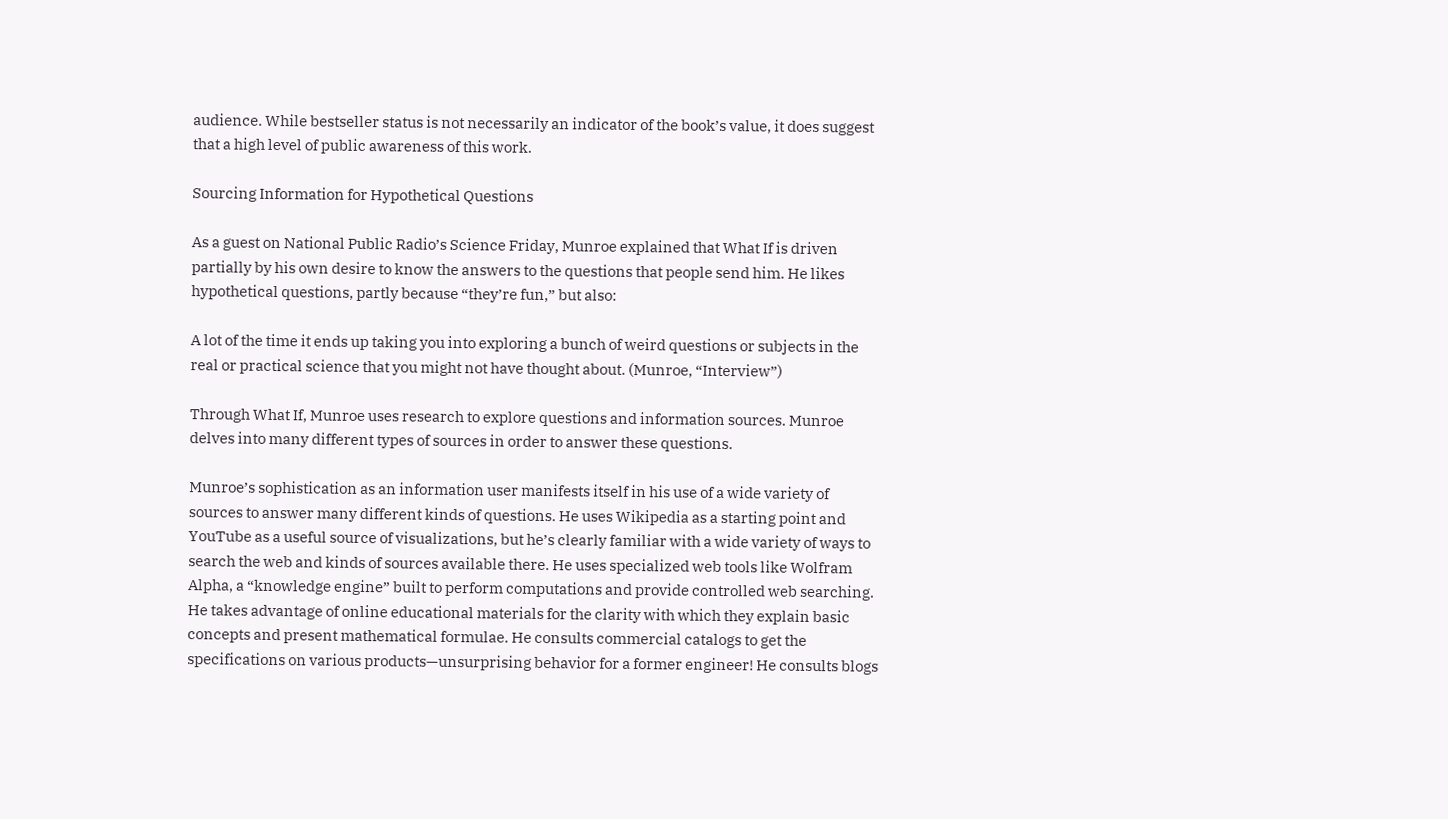audience. While bestseller status is not necessarily an indicator of the book’s value, it does suggest that a high level of public awareness of this work.

Sourcing Information for Hypothetical Questions

As a guest on National Public Radio’s Science Friday, Munroe explained that What If is driven partially by his own desire to know the answers to the questions that people send him. He likes hypothetical questions, partly because “they’re fun,” but also:

A lot of the time it ends up taking you into exploring a bunch of weird questions or subjects in the real or practical science that you might not have thought about. (Munroe, “Interview”)

Through What If, Munroe uses research to explore questions and information sources. Munroe delves into many different types of sources in order to answer these questions.

Munroe’s sophistication as an information user manifests itself in his use of a wide variety of sources to answer many different kinds of questions. He uses Wikipedia as a starting point and YouTube as a useful source of visualizations, but he’s clearly familiar with a wide variety of ways to search the web and kinds of sources available there. He uses specialized web tools like Wolfram Alpha, a “knowledge engine” built to perform computations and provide controlled web searching. He takes advantage of online educational materials for the clarity with which they explain basic concepts and present mathematical formulae. He consults commercial catalogs to get the specifications on various products—unsurprising behavior for a former engineer! He consults blogs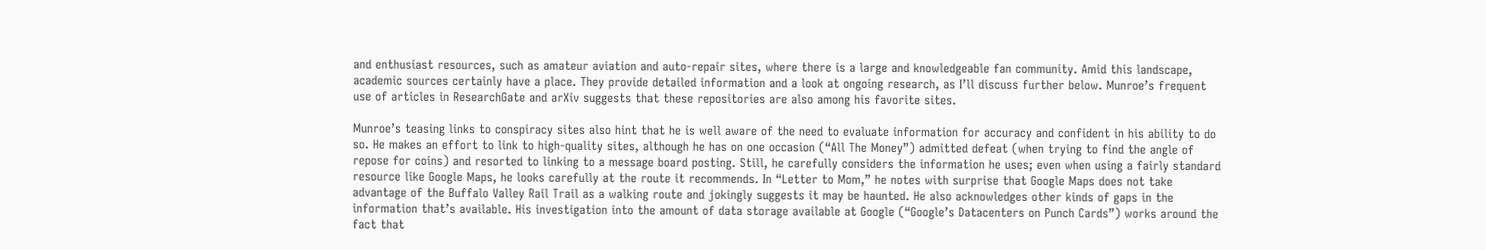and enthusiast resources, such as amateur aviation and auto-repair sites, where there is a large and knowledgeable fan community. Amid this landscape, academic sources certainly have a place. They provide detailed information and a look at ongoing research, as I’ll discuss further below. Munroe’s frequent use of articles in ResearchGate and arXiv suggests that these repositories are also among his favorite sites.

Munroe’s teasing links to conspiracy sites also hint that he is well aware of the need to evaluate information for accuracy and confident in his ability to do so. He makes an effort to link to high-quality sites, although he has on one occasion (“All The Money”) admitted defeat (when trying to find the angle of repose for coins) and resorted to linking to a message board posting. Still, he carefully considers the information he uses; even when using a fairly standard resource like Google Maps, he looks carefully at the route it recommends. In “Letter to Mom,” he notes with surprise that Google Maps does not take advantage of the Buffalo Valley Rail Trail as a walking route and jokingly suggests it may be haunted. He also acknowledges other kinds of gaps in the information that’s available. His investigation into the amount of data storage available at Google (“Google’s Datacenters on Punch Cards”) works around the fact that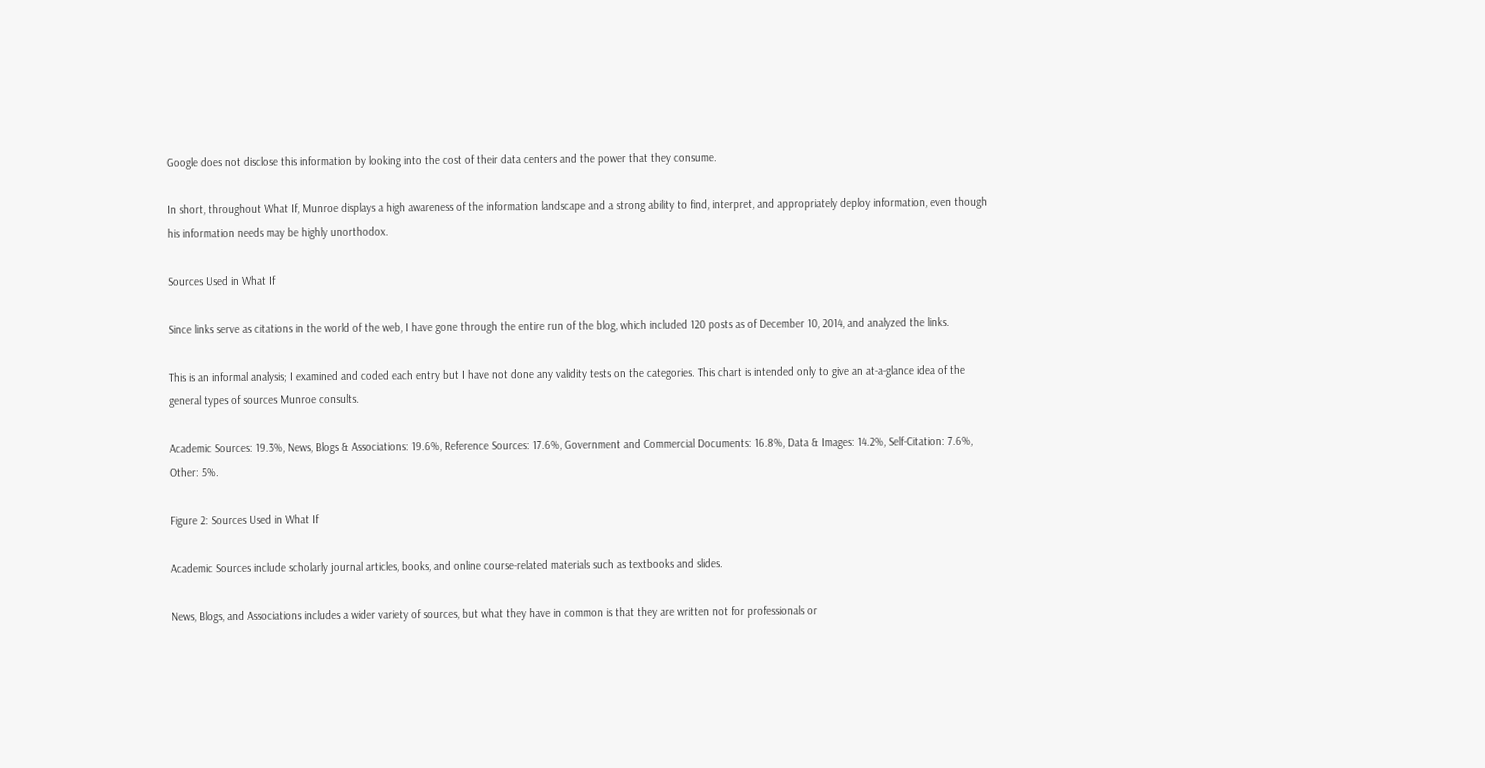Google does not disclose this information by looking into the cost of their data centers and the power that they consume.

In short, throughout What If, Munroe displays a high awareness of the information landscape and a strong ability to find, interpret, and appropriately deploy information, even though his information needs may be highly unorthodox.

Sources Used in What If

Since links serve as citations in the world of the web, I have gone through the entire run of the blog, which included 120 posts as of December 10, 2014, and analyzed the links.

This is an informal analysis; I examined and coded each entry but I have not done any validity tests on the categories. This chart is intended only to give an at-a-glance idea of the general types of sources Munroe consults.

Academic Sources: 19.3%, News, Blogs & Associations: 19.6%, Reference Sources: 17.6%, Government and Commercial Documents: 16.8%, Data & Images: 14.2%, Self-Citation: 7.6%, Other: 5%.

Figure 2: Sources Used in What If

Academic Sources include scholarly journal articles, books, and online course-related materials such as textbooks and slides.

News, Blogs, and Associations includes a wider variety of sources, but what they have in common is that they are written not for professionals or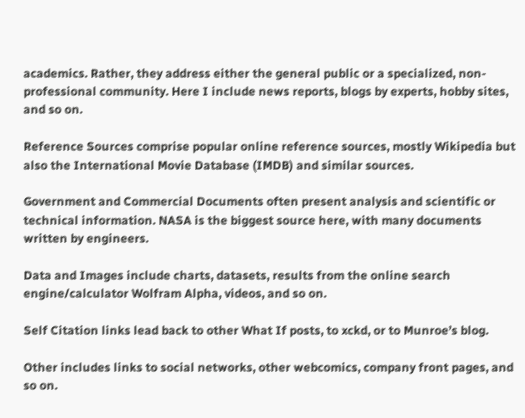academics. Rather, they address either the general public or a specialized, non-professional community. Here I include news reports, blogs by experts, hobby sites, and so on.

Reference Sources comprise popular online reference sources, mostly Wikipedia but also the International Movie Database (IMDB) and similar sources.

Government and Commercial Documents often present analysis and scientific or technical information. NASA is the biggest source here, with many documents written by engineers.

Data and Images include charts, datasets, results from the online search engine/calculator Wolfram Alpha, videos, and so on.

Self Citation links lead back to other What If posts, to xckd, or to Munroe’s blog.

Other includes links to social networks, other webcomics, company front pages, and so on.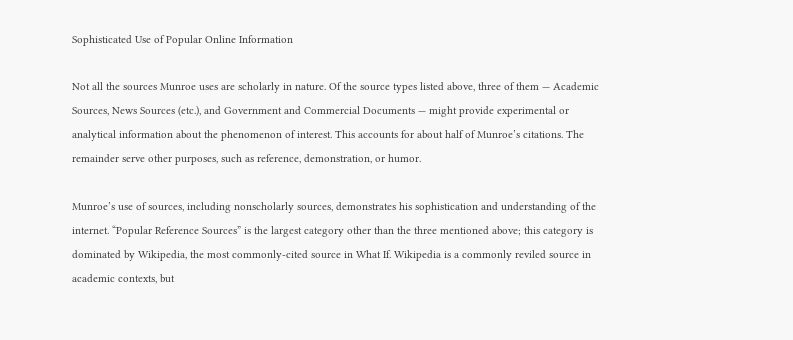Sophisticated Use of Popular Online Information

Not all the sources Munroe uses are scholarly in nature. Of the source types listed above, three of them — Academic Sources, News Sources (etc.), and Government and Commercial Documents — might provide experimental or analytical information about the phenomenon of interest. This accounts for about half of Munroe’s citations. The remainder serve other purposes, such as reference, demonstration, or humor.

Munroe’s use of sources, including nonscholarly sources, demonstrates his sophistication and understanding of the internet. “Popular Reference Sources” is the largest category other than the three mentioned above; this category is dominated by Wikipedia, the most commonly-cited source in What If. Wikipedia is a commonly reviled source in academic contexts, but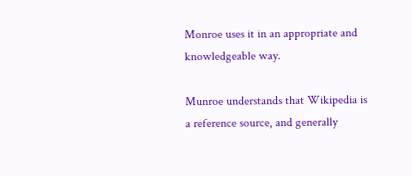Monroe uses it in an appropriate and knowledgeable way.

Munroe understands that Wikipedia is a reference source, and generally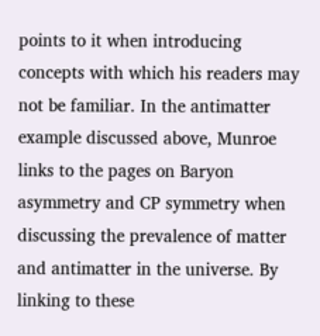points to it when introducing concepts with which his readers may not be familiar. In the antimatter example discussed above, Munroe links to the pages on Baryon asymmetry and CP symmetry when discussing the prevalence of matter and antimatter in the universe. By linking to these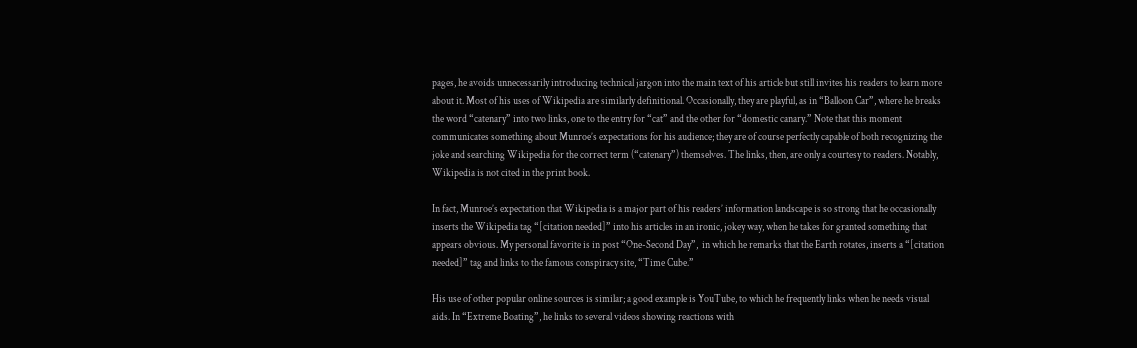pages, he avoids unnecessarily introducing technical jargon into the main text of his article but still invites his readers to learn more about it. Most of his uses of Wikipedia are similarly definitional. Occasionally, they are playful, as in “Balloon Car”, where he breaks the word “catenary” into two links, one to the entry for “cat” and the other for “domestic canary.” Note that this moment communicates something about Munroe’s expectations for his audience; they are of course perfectly capable of both recognizing the joke and searching Wikipedia for the correct term (“catenary”) themselves. The links, then, are only a courtesy to readers. Notably, Wikipedia is not cited in the print book.

In fact, Munroe’s expectation that Wikipedia is a major part of his readers’ information landscape is so strong that he occasionally inserts the Wikipedia tag “[citation needed]” into his articles in an ironic, jokey way, when he takes for granted something that appears obvious. My personal favorite is in post “One-Second Day”,  in which he remarks that the Earth rotates, inserts a “[citation needed]” tag and links to the famous conspiracy site, “Time Cube.”

His use of other popular online sources is similar; a good example is YouTube, to which he frequently links when he needs visual aids. In “Extreme Boating”, he links to several videos showing reactions with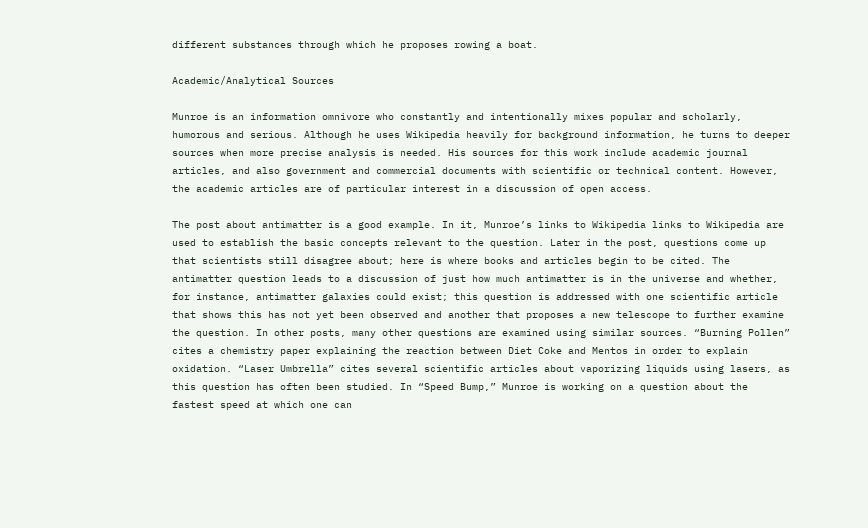different substances through which he proposes rowing a boat.

Academic/Analytical Sources

Munroe is an information omnivore who constantly and intentionally mixes popular and scholarly, humorous and serious. Although he uses Wikipedia heavily for background information, he turns to deeper sources when more precise analysis is needed. His sources for this work include academic journal articles, and also government and commercial documents with scientific or technical content. However, the academic articles are of particular interest in a discussion of open access.

The post about antimatter is a good example. In it, Munroe’s links to Wikipedia links to Wikipedia are used to establish the basic concepts relevant to the question. Later in the post, questions come up that scientists still disagree about; here is where books and articles begin to be cited. The antimatter question leads to a discussion of just how much antimatter is in the universe and whether, for instance, antimatter galaxies could exist; this question is addressed with one scientific article that shows this has not yet been observed and another that proposes a new telescope to further examine the question. In other posts, many other questions are examined using similar sources. “Burning Pollen” cites a chemistry paper explaining the reaction between Diet Coke and Mentos in order to explain oxidation. “Laser Umbrella” cites several scientific articles about vaporizing liquids using lasers, as this question has often been studied. In “Speed Bump,” Munroe is working on a question about the fastest speed at which one can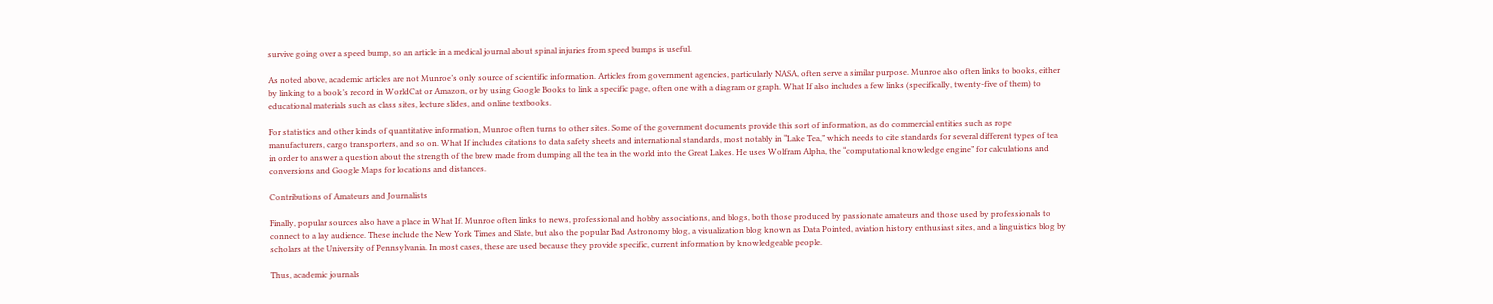survive going over a speed bump, so an article in a medical journal about spinal injuries from speed bumps is useful.

As noted above, academic articles are not Munroe’s only source of scientific information. Articles from government agencies, particularly NASA, often serve a similar purpose. Munroe also often links to books, either by linking to a book’s record in WorldCat or Amazon, or by using Google Books to link a specific page, often one with a diagram or graph. What If also includes a few links (specifically, twenty-five of them) to educational materials such as class sites, lecture slides, and online textbooks.

For statistics and other kinds of quantitative information, Munroe often turns to other sites. Some of the government documents provide this sort of information, as do commercial entities such as rope manufacturers, cargo transporters, and so on. What If includes citations to data safety sheets and international standards, most notably in “Lake Tea,” which needs to cite standards for several different types of tea in order to answer a question about the strength of the brew made from dumping all the tea in the world into the Great Lakes. He uses Wolfram Alpha, the “computational knowledge engine” for calculations and conversions and Google Maps for locations and distances.

Contributions of Amateurs and Journalists

Finally, popular sources also have a place in What If. Munroe often links to news, professional and hobby associations, and blogs, both those produced by passionate amateurs and those used by professionals to connect to a lay audience. These include the New York Times and Slate, but also the popular Bad Astronomy blog, a visualization blog known as Data Pointed, aviation history enthusiast sites, and a linguistics blog by scholars at the University of Pennsylvania. In most cases, these are used because they provide specific, current information by knowledgeable people.

Thus, academic journals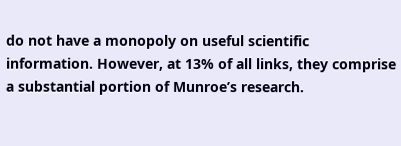do not have a monopoly on useful scientific information. However, at 13% of all links, they comprise a substantial portion of Munroe’s research.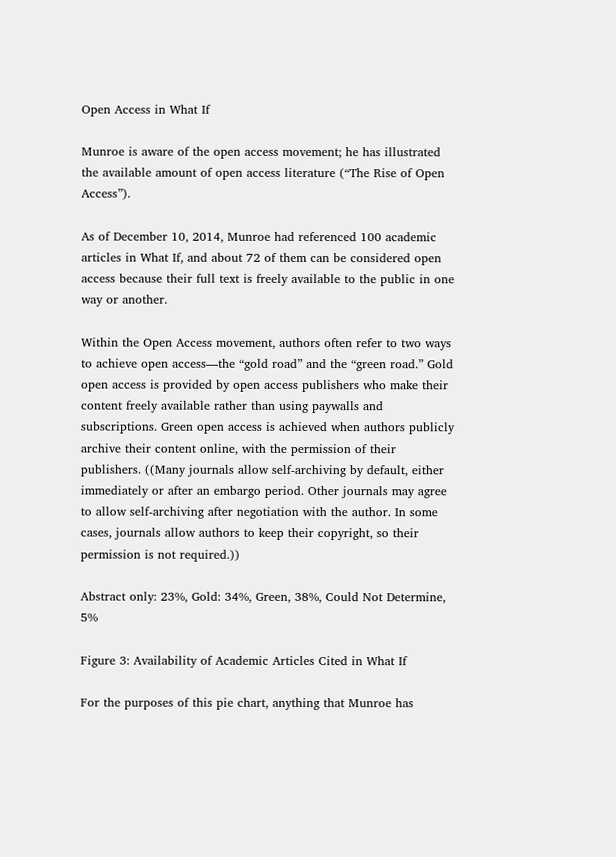Open Access in What If

Munroe is aware of the open access movement; he has illustrated the available amount of open access literature (“The Rise of Open Access”).

As of December 10, 2014, Munroe had referenced 100 academic articles in What If, and about 72 of them can be considered open access because their full text is freely available to the public in one way or another.

Within the Open Access movement, authors often refer to two ways to achieve open access—the “gold road” and the “green road.” Gold open access is provided by open access publishers who make their content freely available rather than using paywalls and subscriptions. Green open access is achieved when authors publicly archive their content online, with the permission of their publishers. ((Many journals allow self-archiving by default, either immediately or after an embargo period. Other journals may agree to allow self-archiving after negotiation with the author. In some cases, journals allow authors to keep their copyright, so their permission is not required.))

Abstract only: 23%, Gold: 34%, Green, 38%, Could Not Determine, 5%

Figure 3: Availability of Academic Articles Cited in What If

For the purposes of this pie chart, anything that Munroe has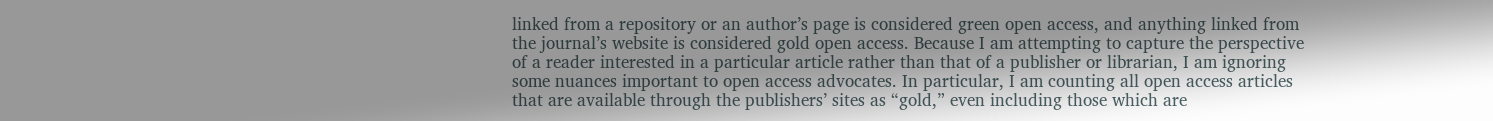linked from a repository or an author’s page is considered green open access, and anything linked from the journal’s website is considered gold open access. Because I am attempting to capture the perspective of a reader interested in a particular article rather than that of a publisher or librarian, I am ignoring some nuances important to open access advocates. In particular, I am counting all open access articles that are available through the publishers’ sites as “gold,” even including those which are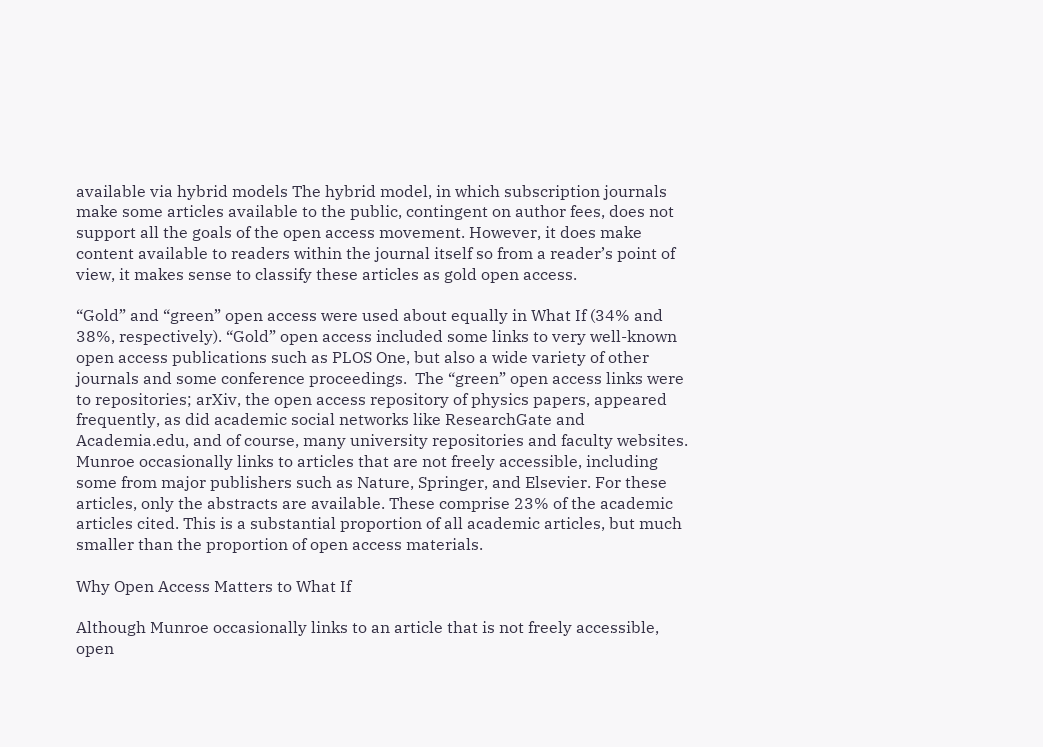available via hybrid models The hybrid model, in which subscription journals make some articles available to the public, contingent on author fees, does not support all the goals of the open access movement. However, it does make content available to readers within the journal itself so from a reader’s point of view, it makes sense to classify these articles as gold open access.

“Gold” and “green” open access were used about equally in What If (34% and 38%, respectively). “Gold” open access included some links to very well-known open access publications such as PLOS One, but also a wide variety of other journals and some conference proceedings.  The “green” open access links were to repositories; arXiv, the open access repository of physics papers, appeared frequently, as did academic social networks like ResearchGate and Academia.edu, and of course, many university repositories and faculty websites. Munroe occasionally links to articles that are not freely accessible, including some from major publishers such as Nature, Springer, and Elsevier. For these articles, only the abstracts are available. These comprise 23% of the academic articles cited. This is a substantial proportion of all academic articles, but much smaller than the proportion of open access materials.

Why Open Access Matters to What If

Although Munroe occasionally links to an article that is not freely accessible, open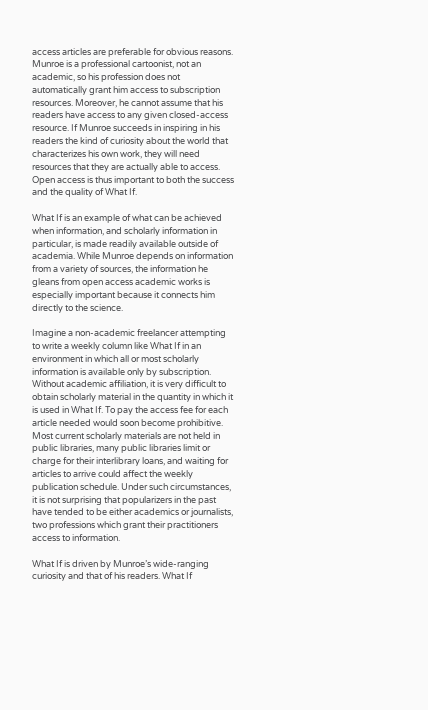access articles are preferable for obvious reasons. Munroe is a professional cartoonist, not an academic, so his profession does not automatically grant him access to subscription resources. Moreover, he cannot assume that his readers have access to any given closed-access resource. If Munroe succeeds in inspiring in his readers the kind of curiosity about the world that characterizes his own work, they will need resources that they are actually able to access. Open access is thus important to both the success and the quality of What If.

What If is an example of what can be achieved when information, and scholarly information in particular, is made readily available outside of academia. While Munroe depends on information from a variety of sources, the information he gleans from open access academic works is especially important because it connects him directly to the science.

Imagine a non-academic freelancer attempting to write a weekly column like What If in an environment in which all or most scholarly information is available only by subscription. Without academic affiliation, it is very difficult to obtain scholarly material in the quantity in which it is used in What If. To pay the access fee for each article needed would soon become prohibitive. Most current scholarly materials are not held in public libraries, many public libraries limit or charge for their interlibrary loans, and waiting for articles to arrive could affect the weekly publication schedule. Under such circumstances, it is not surprising that popularizers in the past have tended to be either academics or journalists, two professions which grant their practitioners access to information.

What If is driven by Munroe’s wide-ranging curiosity and that of his readers. What If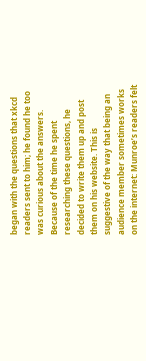began with the questions that xkcd readers sent to him; he found he too was curious about the answers. Because of the time he spent researching these questions, he decided to write them up and post them on his website. This is suggestive of the way that being an audience member sometimes works on the internet: Munroe’s readers felt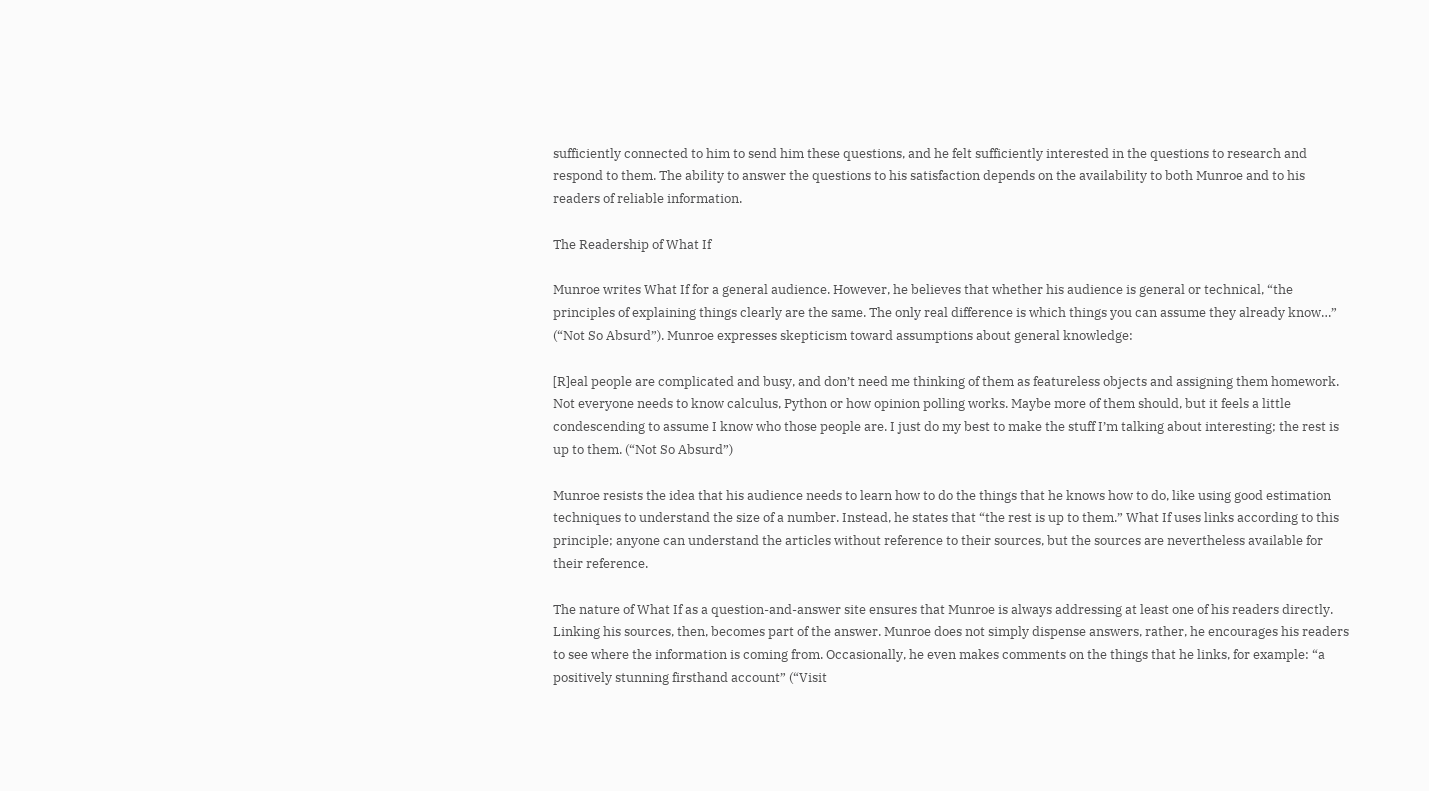sufficiently connected to him to send him these questions, and he felt sufficiently interested in the questions to research and respond to them. The ability to answer the questions to his satisfaction depends on the availability to both Munroe and to his readers of reliable information.

The Readership of What If

Munroe writes What If for a general audience. However, he believes that whether his audience is general or technical, “the principles of explaining things clearly are the same. The only real difference is which things you can assume they already know…” (“Not So Absurd”). Munroe expresses skepticism toward assumptions about general knowledge:

[R]eal people are complicated and busy, and don’t need me thinking of them as featureless objects and assigning them homework. Not everyone needs to know calculus, Python or how opinion polling works. Maybe more of them should, but it feels a little condescending to assume I know who those people are. I just do my best to make the stuff I’m talking about interesting; the rest is up to them. (“Not So Absurd”)

Munroe resists the idea that his audience needs to learn how to do the things that he knows how to do, like using good estimation techniques to understand the size of a number. Instead, he states that “the rest is up to them.” What If uses links according to this principle; anyone can understand the articles without reference to their sources, but the sources are nevertheless available for their reference.

The nature of What If as a question-and-answer site ensures that Munroe is always addressing at least one of his readers directly. Linking his sources, then, becomes part of the answer. Munroe does not simply dispense answers, rather, he encourages his readers to see where the information is coming from. Occasionally, he even makes comments on the things that he links, for example: “a positively stunning firsthand account” (“Visit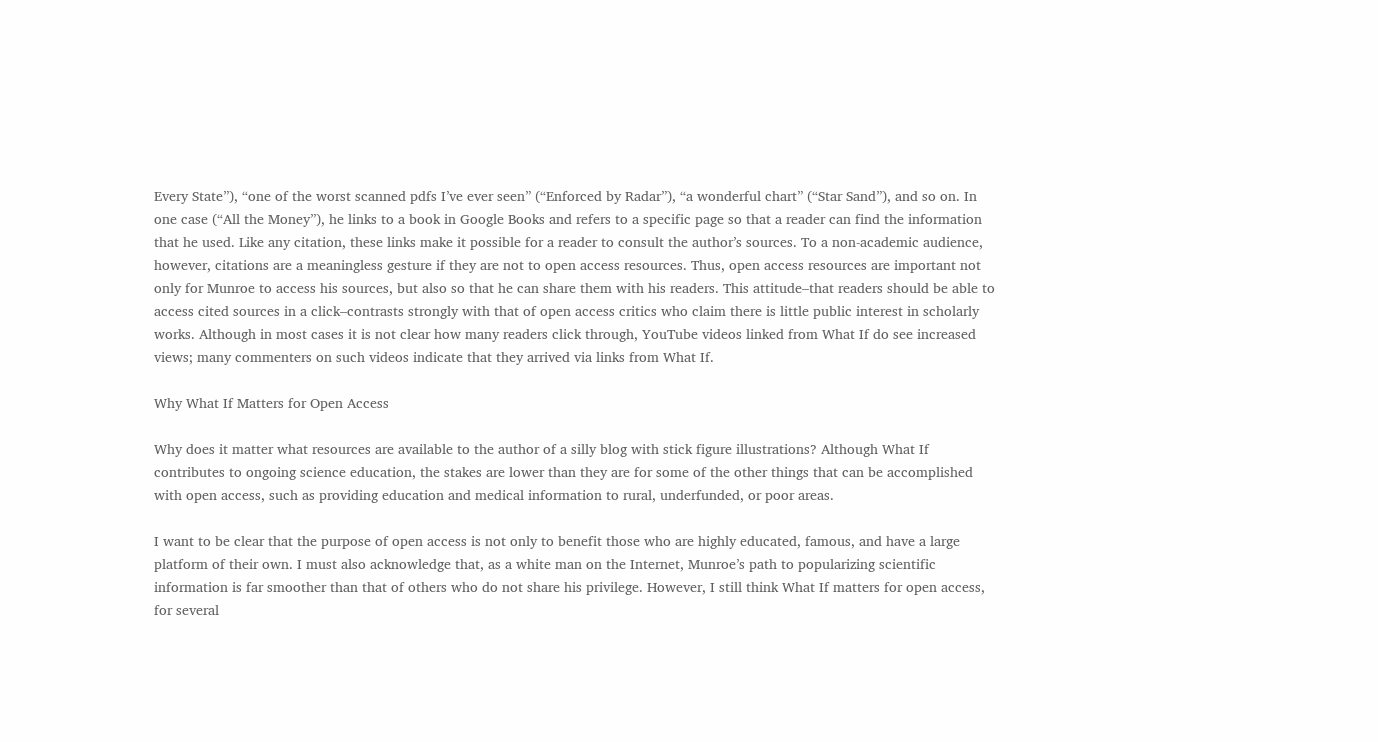Every State”), “one of the worst scanned pdfs I’ve ever seen” (“Enforced by Radar”), “a wonderful chart” (“Star Sand”), and so on. In one case (“All the Money”), he links to a book in Google Books and refers to a specific page so that a reader can find the information that he used. Like any citation, these links make it possible for a reader to consult the author’s sources. To a non-academic audience, however, citations are a meaningless gesture if they are not to open access resources. Thus, open access resources are important not only for Munroe to access his sources, but also so that he can share them with his readers. This attitude–that readers should be able to access cited sources in a click–contrasts strongly with that of open access critics who claim there is little public interest in scholarly works. Although in most cases it is not clear how many readers click through, YouTube videos linked from What If do see increased views; many commenters on such videos indicate that they arrived via links from What If.

Why What If Matters for Open Access

Why does it matter what resources are available to the author of a silly blog with stick figure illustrations? Although What If contributes to ongoing science education, the stakes are lower than they are for some of the other things that can be accomplished with open access, such as providing education and medical information to rural, underfunded, or poor areas.

I want to be clear that the purpose of open access is not only to benefit those who are highly educated, famous, and have a large platform of their own. I must also acknowledge that, as a white man on the Internet, Munroe’s path to popularizing scientific information is far smoother than that of others who do not share his privilege. However, I still think What If matters for open access, for several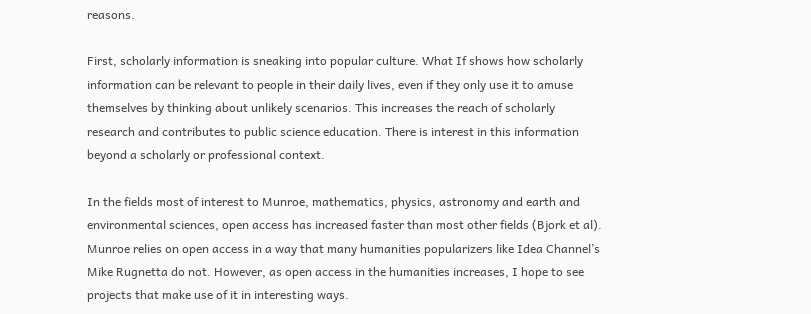reasons.

First, scholarly information is sneaking into popular culture. What If shows how scholarly information can be relevant to people in their daily lives, even if they only use it to amuse themselves by thinking about unlikely scenarios. This increases the reach of scholarly research and contributes to public science education. There is interest in this information beyond a scholarly or professional context.

In the fields most of interest to Munroe, mathematics, physics, astronomy and earth and environmental sciences, open access has increased faster than most other fields (Bjork et al). Munroe relies on open access in a way that many humanities popularizers like Idea Channel’s Mike Rugnetta do not. However, as open access in the humanities increases, I hope to see projects that make use of it in interesting ways.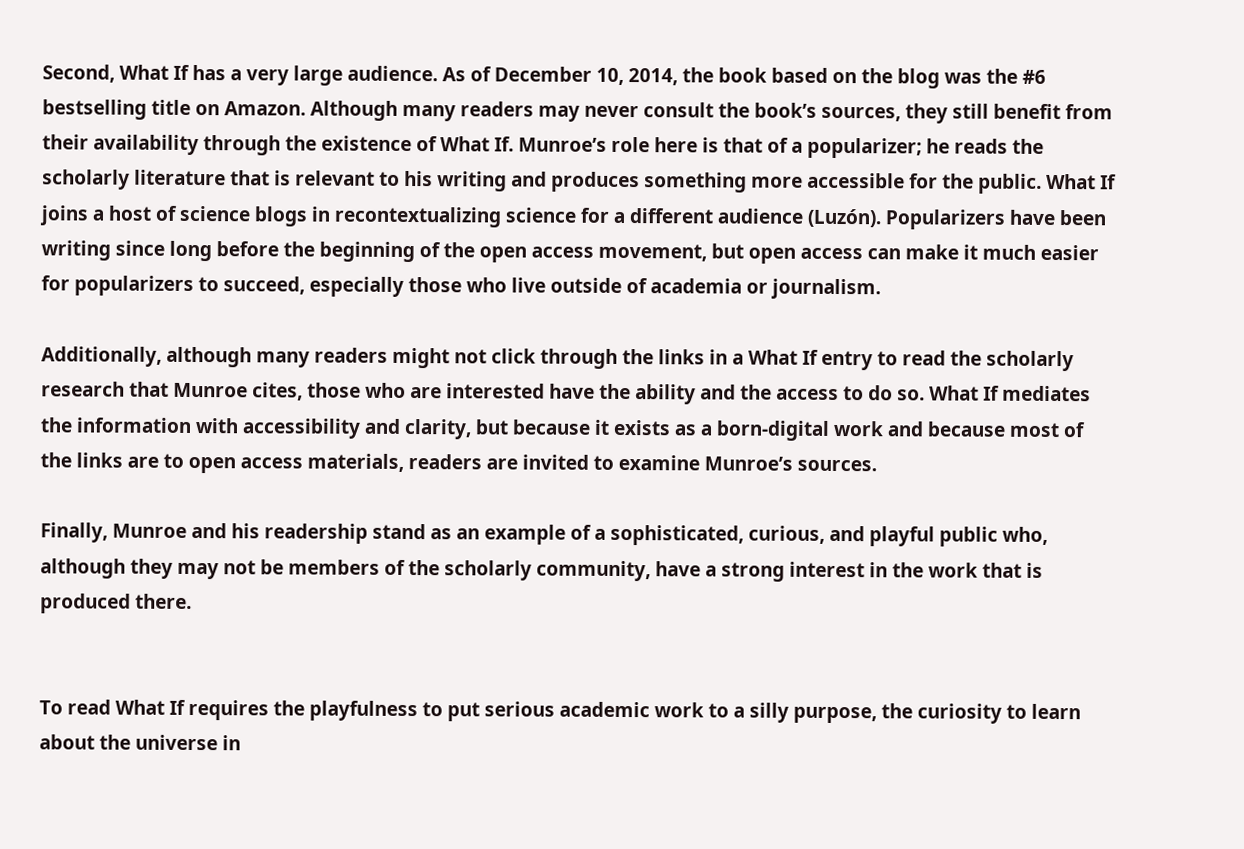Second, What If has a very large audience. As of December 10, 2014, the book based on the blog was the #6 bestselling title on Amazon. Although many readers may never consult the book’s sources, they still benefit from their availability through the existence of What If. Munroe’s role here is that of a popularizer; he reads the scholarly literature that is relevant to his writing and produces something more accessible for the public. What If joins a host of science blogs in recontextualizing science for a different audience (Luzón). Popularizers have been writing since long before the beginning of the open access movement, but open access can make it much easier for popularizers to succeed, especially those who live outside of academia or journalism.

Additionally, although many readers might not click through the links in a What If entry to read the scholarly research that Munroe cites, those who are interested have the ability and the access to do so. What If mediates the information with accessibility and clarity, but because it exists as a born-digital work and because most of the links are to open access materials, readers are invited to examine Munroe’s sources.

Finally, Munroe and his readership stand as an example of a sophisticated, curious, and playful public who, although they may not be members of the scholarly community, have a strong interest in the work that is produced there.


To read What If requires the playfulness to put serious academic work to a silly purpose, the curiosity to learn about the universe in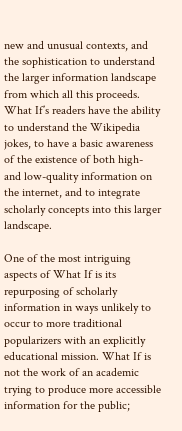new and unusual contexts, and the sophistication to understand the larger information landscape from which all this proceeds. What If’s readers have the ability to understand the Wikipedia jokes, to have a basic awareness of the existence of both high- and low-quality information on the internet, and to integrate scholarly concepts into this larger landscape.

One of the most intriguing aspects of What If is its repurposing of scholarly information in ways unlikely to occur to more traditional popularizers with an explicitly educational mission. What If is not the work of an academic trying to produce more accessible information for the public;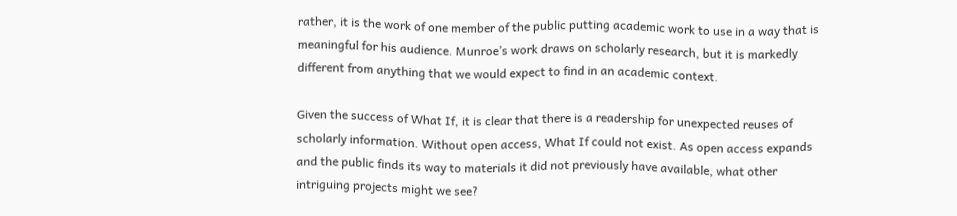rather, it is the work of one member of the public putting academic work to use in a way that is meaningful for his audience. Munroe’s work draws on scholarly research, but it is markedly different from anything that we would expect to find in an academic context.

Given the success of What If, it is clear that there is a readership for unexpected reuses of scholarly information. Without open access, What If could not exist. As open access expands and the public finds its way to materials it did not previously have available, what other intriguing projects might we see?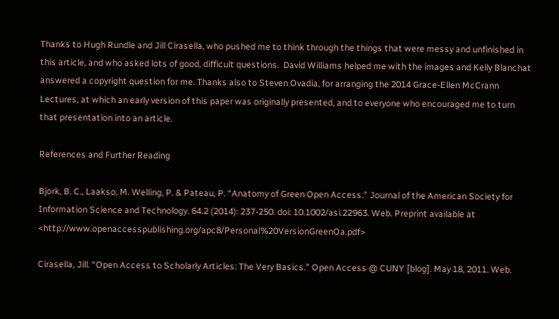Thanks to Hugh Rundle and Jill Cirasella, who pushed me to think through the things that were messy and unfinished in this article, and who asked lots of good, difficult questions.  David Williams helped me with the images and Kelly Blanchat answered a copyright question for me. Thanks also to Steven Ovadia, for arranging the 2014 Grace-Ellen McCrann Lectures, at which an early version of this paper was originally presented, and to everyone who encouraged me to turn that presentation into an article.

References and Further Reading

Bjork, B. C., Laakso, M. Welling, P. & Pateau, P. “Anatomy of Green Open Access.” Journal of the American Society for Information Science and Technology. 64.2 (2014): 237-250. doi: 10.1002/asi.22963. Web. Preprint available at <http://www.openaccesspublishing.org/apc8/Personal%20VersionGreenOa.pdf>

Cirasella, Jill. “Open Access to Scholarly Articles: The Very Basics.” Open Access @ CUNY [blog]. May 18, 2011. Web.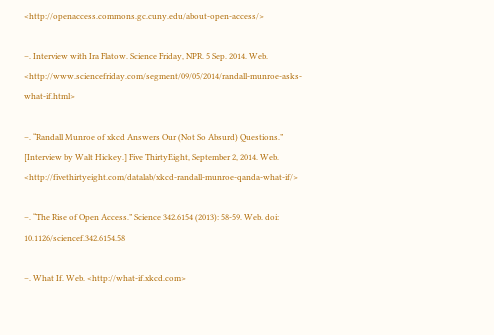<http://openaccess.commons.gc.cuny.edu/about-open-access/>

–. Interview with Ira Flatow. Science Friday, NPR. 5 Sep. 2014. Web. <http://www.sciencefriday.com/segment/09/05/2014/randall-munroe-asks-what-if.html>

–. “Randall Munroe of xkcd Answers Our (Not So Absurd) Questions.” [Interview by Walt Hickey.] Five ThirtyEight, September 2, 2014. Web. <http://fivethirtyeight.com/datalab/xkcd-randall-munroe-qanda-what-if/>

–. “The Rise of Open Access.” Science 342.6154 (2013): 58-59. Web. doi: 10.1126/sciencef.342.6154.58

–. What If. Web. <http://what-if.xkcd.com>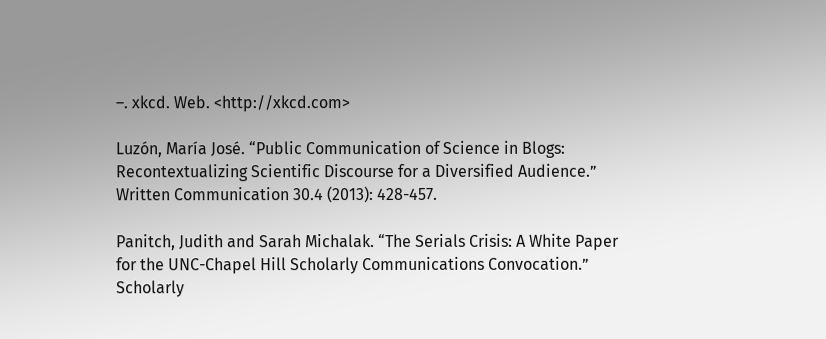–. xkcd. Web. <http://xkcd.com>

Luzón, María José. “Public Communication of Science in Blogs: Recontextualizing Scientific Discourse for a Diversified Audience.” Written Communication 30.4 (2013): 428-457.

Panitch, Judith and Sarah Michalak. “The Serials Crisis: A White Paper for the UNC-Chapel Hill Scholarly Communications Convocation.” Scholarly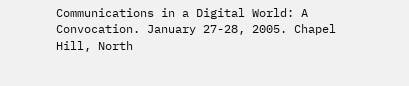Communications in a Digital World: A Convocation. January 27-28, 2005. Chapel Hill, North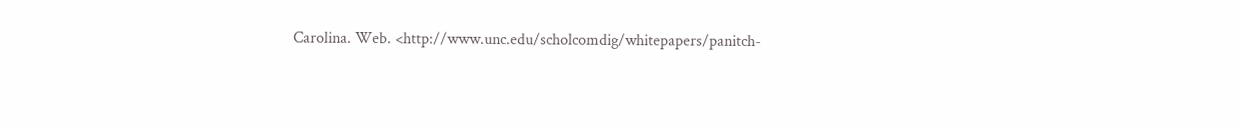Carolina. Web. <http://www.unc.edu/scholcomdig/whitepapers/panitch-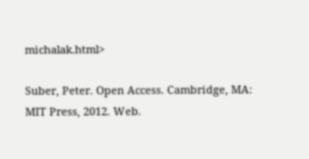michalak.html>

Suber, Peter. Open Access. Cambridge, MA: MIT Press, 2012. Web.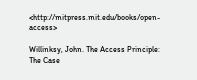<http://mitpress.mit.edu/books/open-access>

Willinksy, John. The Access Principle: The Case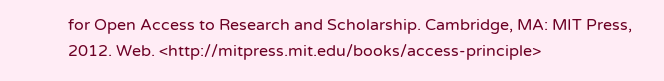for Open Access to Research and Scholarship. Cambridge, MA: MIT Press, 2012. Web. <http://mitpress.mit.edu/books/access-principle>